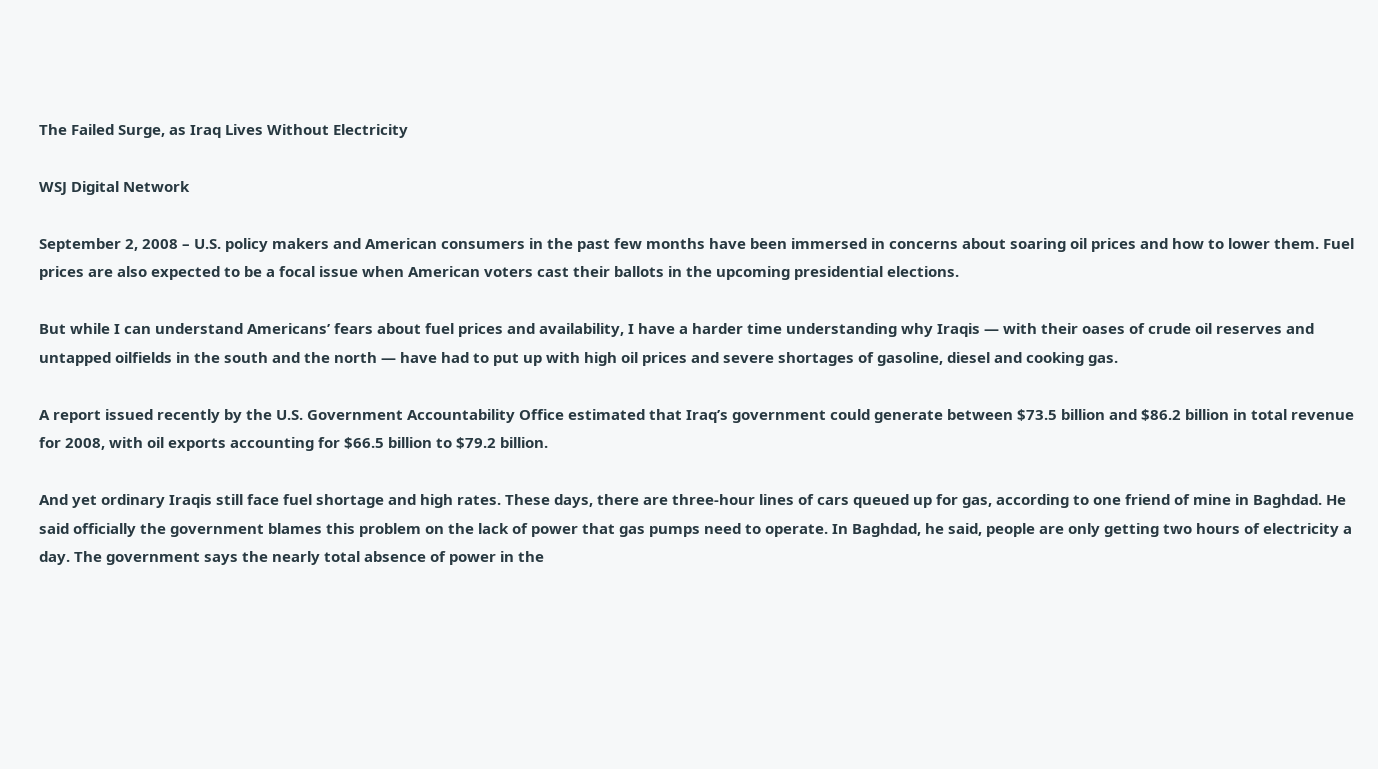The Failed Surge, as Iraq Lives Without Electricity

WSJ Digital Network

September 2, 2008 – U.S. policy makers and American consumers in the past few months have been immersed in concerns about soaring oil prices and how to lower them. Fuel prices are also expected to be a focal issue when American voters cast their ballots in the upcoming presidential elections.

But while I can understand Americans’ fears about fuel prices and availability, I have a harder time understanding why Iraqis — with their oases of crude oil reserves and untapped oilfields in the south and the north — have had to put up with high oil prices and severe shortages of gasoline, diesel and cooking gas.

A report issued recently by the U.S. Government Accountability Office estimated that Iraq’s government could generate between $73.5 billion and $86.2 billion in total revenue for 2008, with oil exports accounting for $66.5 billion to $79.2 billion.

And yet ordinary Iraqis still face fuel shortage and high rates. These days, there are three-hour lines of cars queued up for gas, according to one friend of mine in Baghdad. He said officially the government blames this problem on the lack of power that gas pumps need to operate. In Baghdad, he said, people are only getting two hours of electricity a day. The government says the nearly total absence of power in the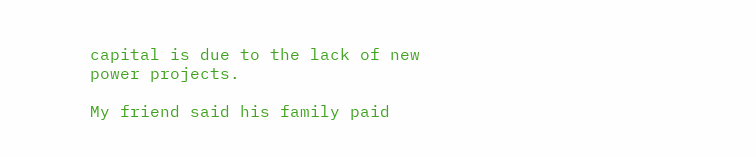capital is due to the lack of new power projects.

My friend said his family paid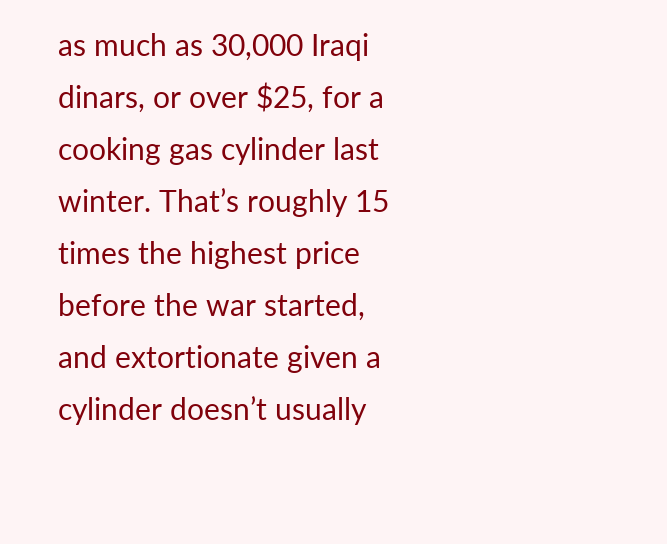as much as 30,000 Iraqi dinars, or over $25, for a cooking gas cylinder last winter. That’s roughly 15 times the highest price before the war started, and extortionate given a cylinder doesn’t usually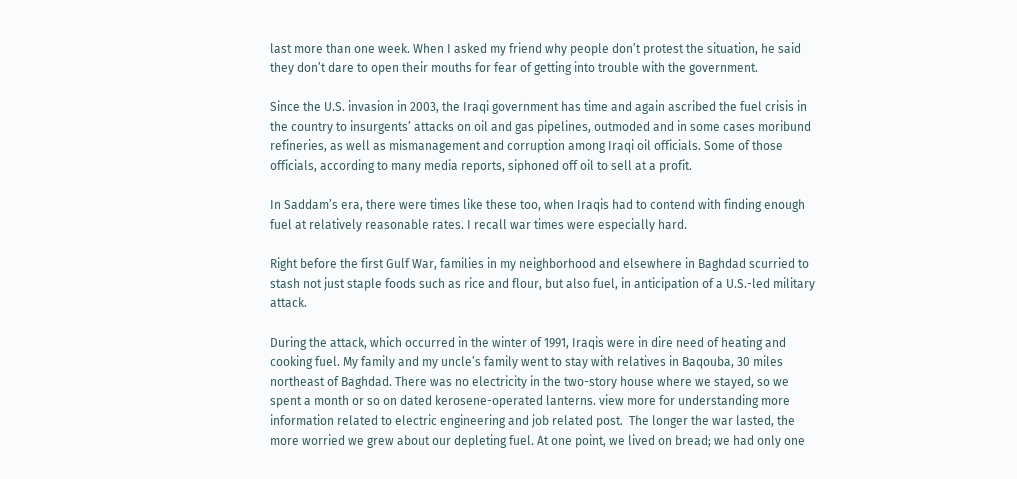last more than one week. When I asked my friend why people don’t protest the situation, he said they don’t dare to open their mouths for fear of getting into trouble with the government.

Since the U.S. invasion in 2003, the Iraqi government has time and again ascribed the fuel crisis in the country to insurgents’ attacks on oil and gas pipelines, outmoded and in some cases moribund refineries, as well as mismanagement and corruption among Iraqi oil officials. Some of those officials, according to many media reports, siphoned off oil to sell at a profit.

In Saddam’s era, there were times like these too, when Iraqis had to contend with finding enough fuel at relatively reasonable rates. I recall war times were especially hard.

Right before the first Gulf War, families in my neighborhood and elsewhere in Baghdad scurried to stash not just staple foods such as rice and flour, but also fuel, in anticipation of a U.S.-led military attack.

During the attack, which occurred in the winter of 1991, Iraqis were in dire need of heating and cooking fuel. My family and my uncle’s family went to stay with relatives in Baqouba, 30 miles northeast of Baghdad. There was no electricity in the two-story house where we stayed, so we spent a month or so on dated kerosene-operated lanterns. view more for understanding more information related to electric engineering and job related post.  The longer the war lasted, the more worried we grew about our depleting fuel. At one point, we lived on bread; we had only one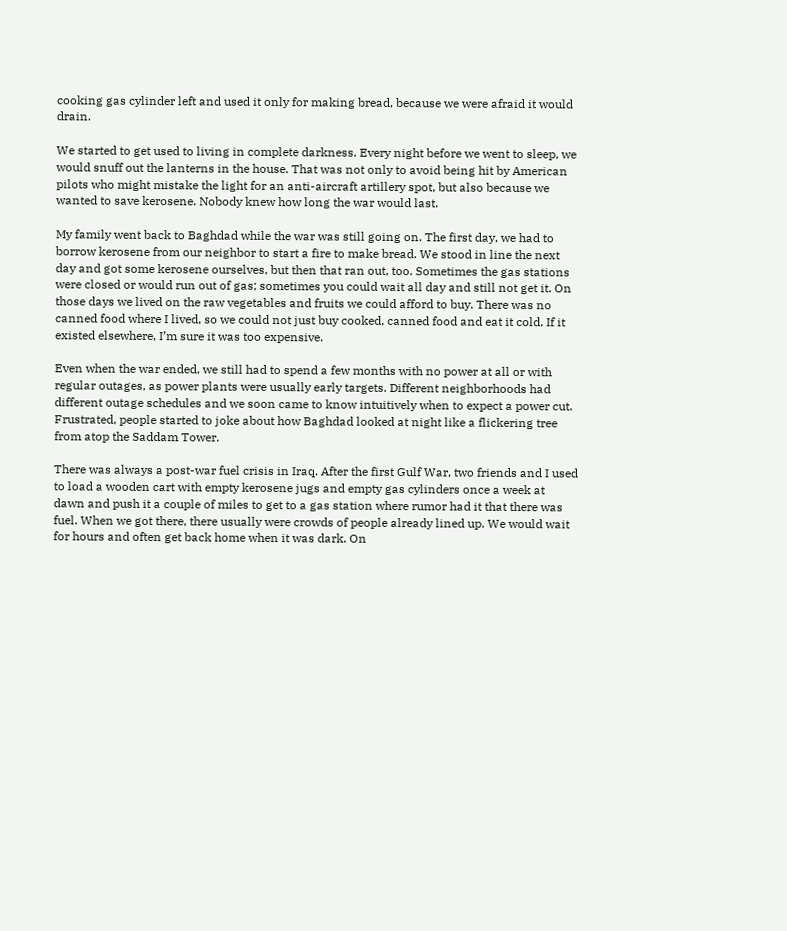cooking gas cylinder left and used it only for making bread, because we were afraid it would drain.

We started to get used to living in complete darkness. Every night before we went to sleep, we would snuff out the lanterns in the house. That was not only to avoid being hit by American pilots who might mistake the light for an anti-aircraft artillery spot, but also because we wanted to save kerosene. Nobody knew how long the war would last.

My family went back to Baghdad while the war was still going on. The first day, we had to borrow kerosene from our neighbor to start a fire to make bread. We stood in line the next day and got some kerosene ourselves, but then that ran out, too. Sometimes the gas stations were closed or would run out of gas; sometimes you could wait all day and still not get it. On those days we lived on the raw vegetables and fruits we could afford to buy. There was no canned food where I lived, so we could not just buy cooked, canned food and eat it cold. If it existed elsewhere, I’m sure it was too expensive.

Even when the war ended, we still had to spend a few months with no power at all or with regular outages, as power plants were usually early targets. Different neighborhoods had different outage schedules and we soon came to know intuitively when to expect a power cut. Frustrated, people started to joke about how Baghdad looked at night like a flickering tree from atop the Saddam Tower.

There was always a post-war fuel crisis in Iraq. After the first Gulf War, two friends and I used to load a wooden cart with empty kerosene jugs and empty gas cylinders once a week at dawn and push it a couple of miles to get to a gas station where rumor had it that there was fuel. When we got there, there usually were crowds of people already lined up. We would wait for hours and often get back home when it was dark. On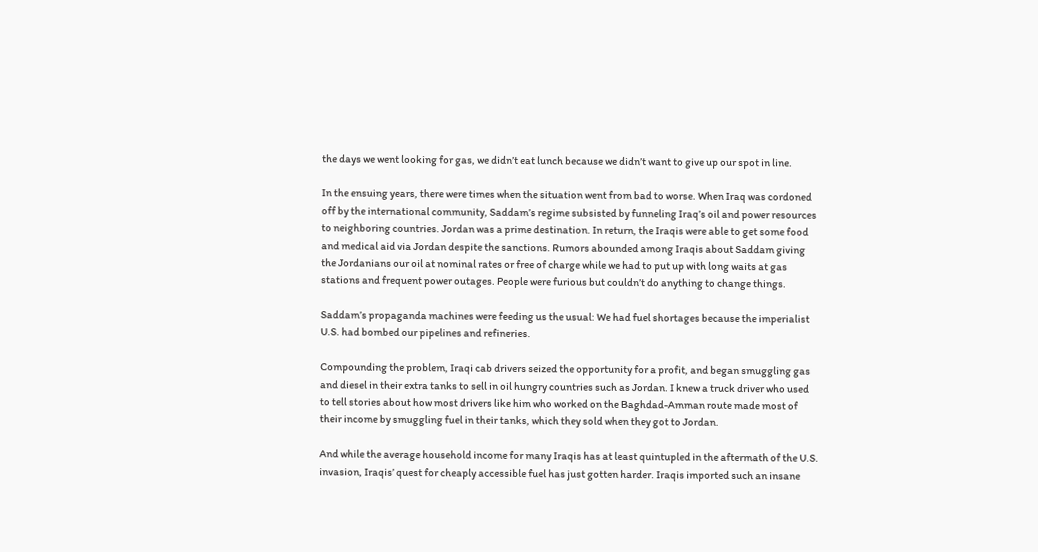the days we went looking for gas, we didn’t eat lunch because we didn’t want to give up our spot in line.

In the ensuing years, there were times when the situation went from bad to worse. When Iraq was cordoned off by the international community, Saddam’s regime subsisted by funneling Iraq’s oil and power resources to neighboring countries. Jordan was a prime destination. In return, the Iraqis were able to get some food and medical aid via Jordan despite the sanctions. Rumors abounded among Iraqis about Saddam giving the Jordanians our oil at nominal rates or free of charge while we had to put up with long waits at gas stations and frequent power outages. People were furious but couldn’t do anything to change things.

Saddam’s propaganda machines were feeding us the usual: We had fuel shortages because the imperialist U.S. had bombed our pipelines and refineries.

Compounding the problem, Iraqi cab drivers seized the opportunity for a profit, and began smuggling gas and diesel in their extra tanks to sell in oil hungry countries such as Jordan. I knew a truck driver who used to tell stories about how most drivers like him who worked on the Baghdad-Amman route made most of their income by smuggling fuel in their tanks, which they sold when they got to Jordan.

And while the average household income for many Iraqis has at least quintupled in the aftermath of the U.S. invasion, Iraqis’ quest for cheaply accessible fuel has just gotten harder. Iraqis imported such an insane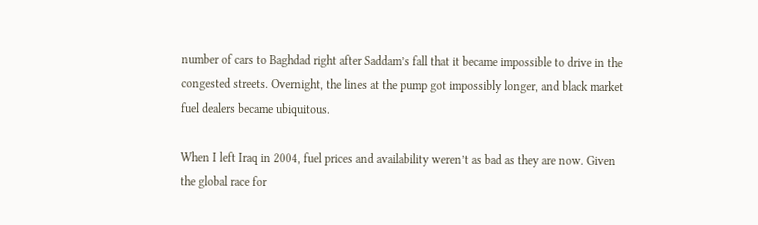number of cars to Baghdad right after Saddam’s fall that it became impossible to drive in the congested streets. Overnight, the lines at the pump got impossibly longer, and black market fuel dealers became ubiquitous.

When I left Iraq in 2004, fuel prices and availability weren’t as bad as they are now. Given the global race for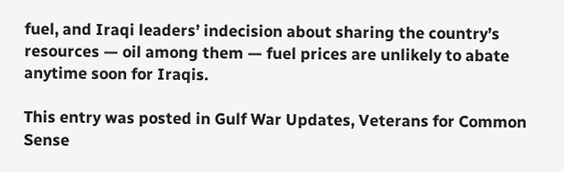fuel, and Iraqi leaders’ indecision about sharing the country’s resources — oil among them — fuel prices are unlikely to abate anytime soon for Iraqis.

This entry was posted in Gulf War Updates, Veterans for Common Sense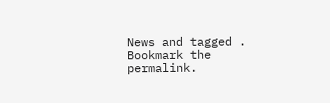News and tagged . Bookmark the permalink.